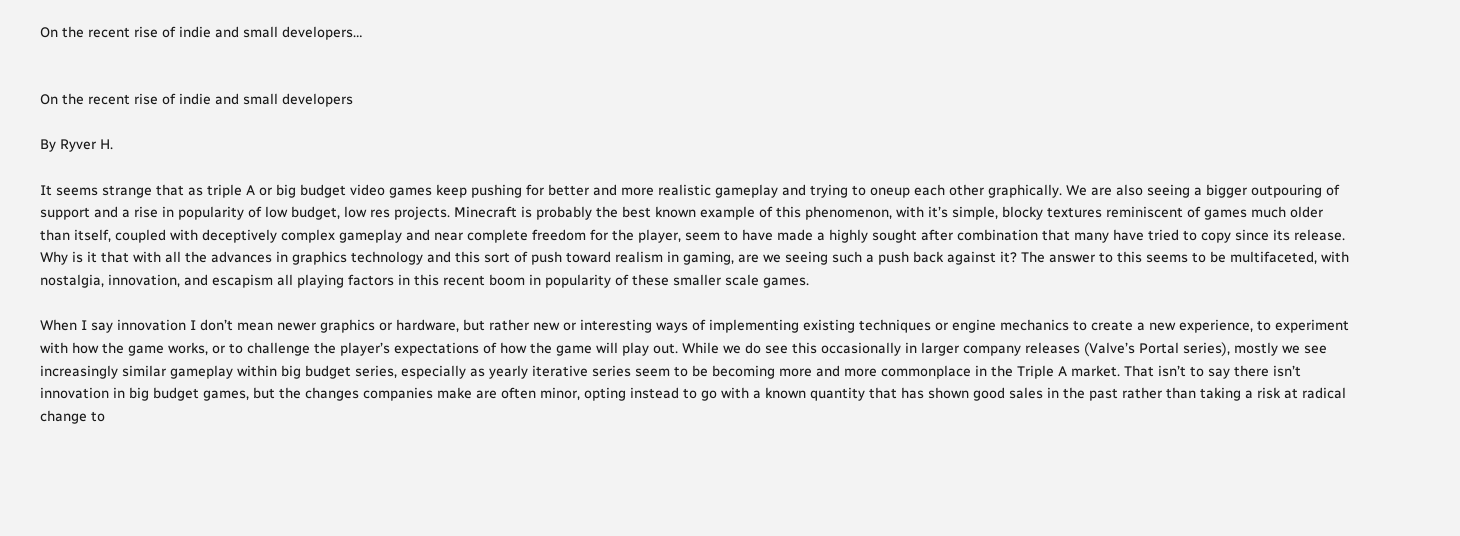On the recent rise of indie and small developers…


On the recent rise of indie and small developers

By Ryver H.

It seems strange that as triple A or big budget video games keep pushing for better and more realistic gameplay and trying to oneup each other graphically. We are also seeing a bigger outpouring of support and a rise in popularity of low budget, low res projects. Minecraft is probably the best known example of this phenomenon, with it’s simple, blocky textures reminiscent of games much older than itself, coupled with deceptively complex gameplay and near complete freedom for the player, seem to have made a highly sought after combination that many have tried to copy since its release. Why is it that with all the advances in graphics technology and this sort of push toward realism in gaming, are we seeing such a push back against it? The answer to this seems to be multifaceted, with nostalgia, innovation, and escapism all playing factors in this recent boom in popularity of these smaller scale games.

When I say innovation I don’t mean newer graphics or hardware, but rather new or interesting ways of implementing existing techniques or engine mechanics to create a new experience, to experiment with how the game works, or to challenge the player’s expectations of how the game will play out. While we do see this occasionally in larger company releases (Valve’s Portal series), mostly we see increasingly similar gameplay within big budget series, especially as yearly iterative series seem to be becoming more and more commonplace in the Triple A market. That isn’t to say there isn’t innovation in big budget games, but the changes companies make are often minor, opting instead to go with a known quantity that has shown good sales in the past rather than taking a risk at radical change to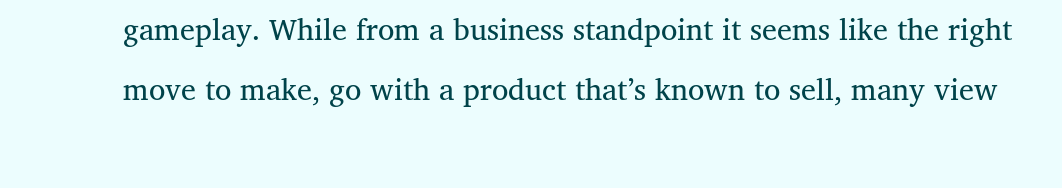gameplay. While from a business standpoint it seems like the right move to make, go with a product that’s known to sell, many view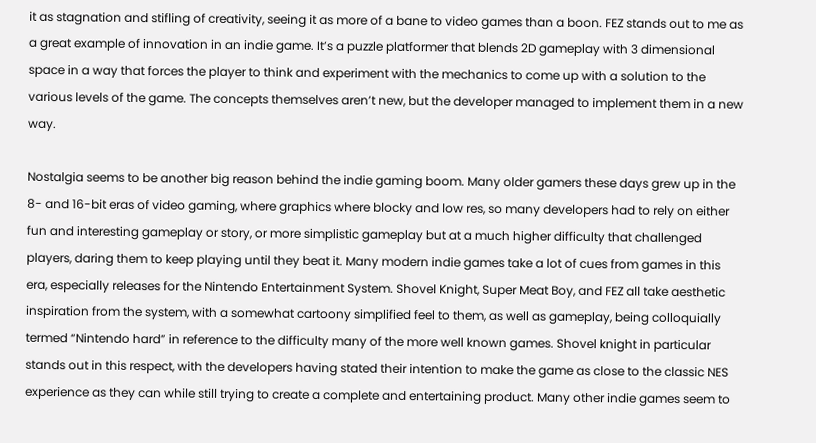it as stagnation and stifling of creativity, seeing it as more of a bane to video games than a boon. FEZ stands out to me as a great example of innovation in an indie game. It’s a puzzle platformer that blends 2D gameplay with 3 dimensional space in a way that forces the player to think and experiment with the mechanics to come up with a solution to the various levels of the game. The concepts themselves aren’t new, but the developer managed to implement them in a new way.

Nostalgia seems to be another big reason behind the indie gaming boom. Many older gamers these days grew up in the 8- and 16-bit eras of video gaming, where graphics where blocky and low res, so many developers had to rely on either fun and interesting gameplay or story, or more simplistic gameplay but at a much higher difficulty that challenged players, daring them to keep playing until they beat it. Many modern indie games take a lot of cues from games in this era, especially releases for the Nintendo Entertainment System. Shovel Knight, Super Meat Boy, and FEZ all take aesthetic inspiration from the system, with a somewhat cartoony simplified feel to them, as well as gameplay, being colloquially termed “Nintendo hard” in reference to the difficulty many of the more well known games. Shovel knight in particular stands out in this respect, with the developers having stated their intention to make the game as close to the classic NES experience as they can while still trying to create a complete and entertaining product. Many other indie games seem to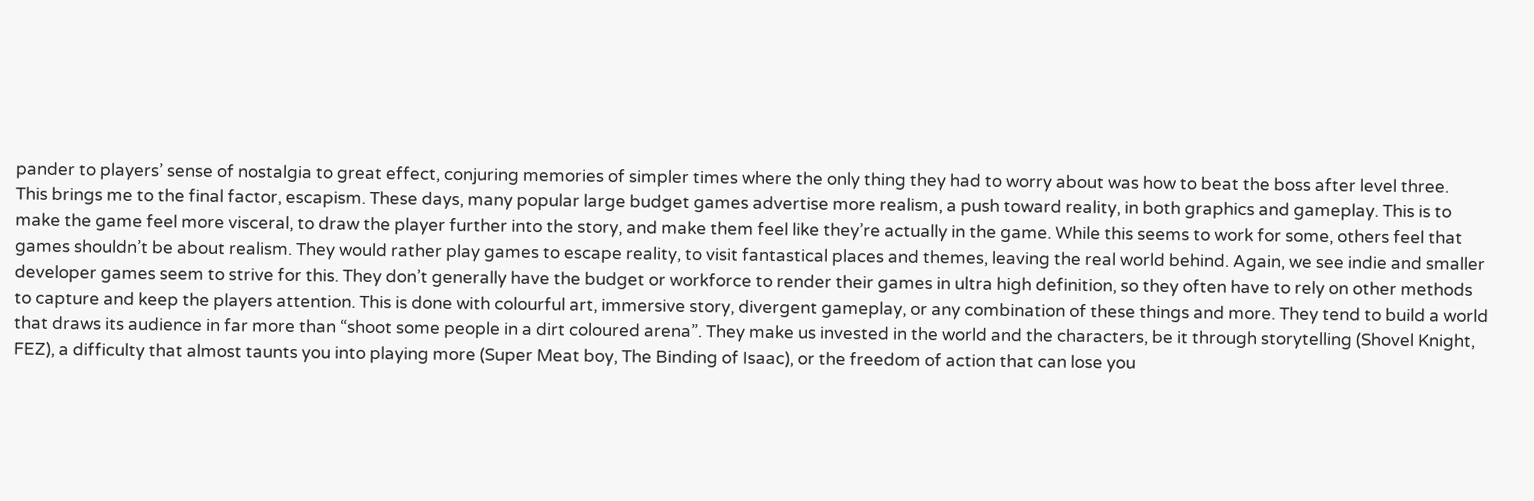pander to players’ sense of nostalgia to great effect, conjuring memories of simpler times where the only thing they had to worry about was how to beat the boss after level three.
This brings me to the final factor, escapism. These days, many popular large budget games advertise more realism, a push toward reality, in both graphics and gameplay. This is to make the game feel more visceral, to draw the player further into the story, and make them feel like they’re actually in the game. While this seems to work for some, others feel that games shouldn’t be about realism. They would rather play games to escape reality, to visit fantastical places and themes, leaving the real world behind. Again, we see indie and smaller developer games seem to strive for this. They don’t generally have the budget or workforce to render their games in ultra high definition, so they often have to rely on other methods to capture and keep the players attention. This is done with colourful art, immersive story, divergent gameplay, or any combination of these things and more. They tend to build a world that draws its audience in far more than “shoot some people in a dirt coloured arena”. They make us invested in the world and the characters, be it through storytelling (Shovel Knight, FEZ), a difficulty that almost taunts you into playing more (Super Meat boy, The Binding of Isaac), or the freedom of action that can lose you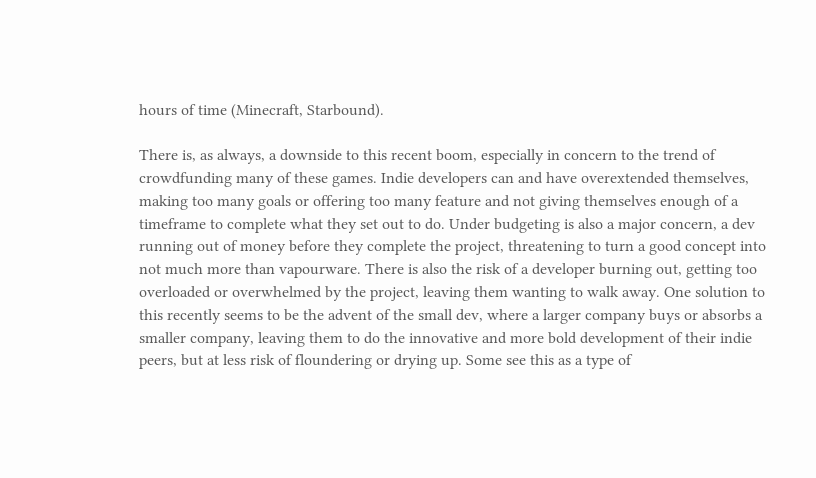hours of time (Minecraft, Starbound).

There is, as always, a downside to this recent boom, especially in concern to the trend of crowdfunding many of these games. Indie developers can and have overextended themselves, making too many goals or offering too many feature and not giving themselves enough of a timeframe to complete what they set out to do. Under budgeting is also a major concern, a dev running out of money before they complete the project, threatening to turn a good concept into not much more than vapourware. There is also the risk of a developer burning out, getting too overloaded or overwhelmed by the project, leaving them wanting to walk away. One solution to this recently seems to be the advent of the small dev, where a larger company buys or absorbs a smaller company, leaving them to do the innovative and more bold development of their indie peers, but at less risk of floundering or drying up. Some see this as a type of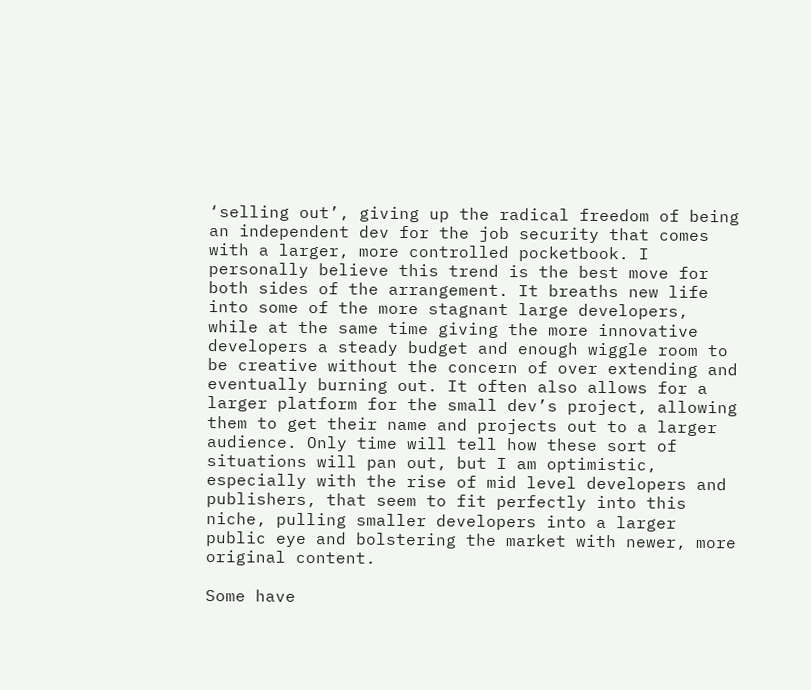‘selling out’, giving up the radical freedom of being an independent dev for the job security that comes with a larger, more controlled pocketbook. I personally believe this trend is the best move for both sides of the arrangement. It breaths new life into some of the more stagnant large developers, while at the same time giving the more innovative developers a steady budget and enough wiggle room to be creative without the concern of over extending and eventually burning out. It often also allows for a larger platform for the small dev’s project, allowing them to get their name and projects out to a larger audience. Only time will tell how these sort of situations will pan out, but I am optimistic, especially with the rise of mid level developers and publishers, that seem to fit perfectly into this niche, pulling smaller developers into a larger public eye and bolstering the market with newer, more original content.

Some have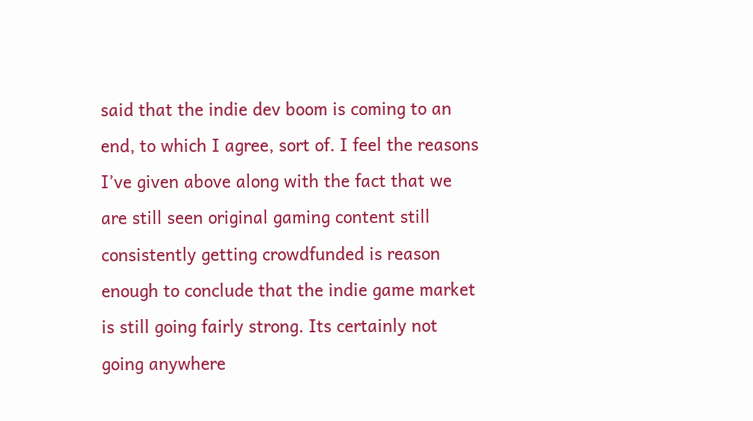said that the indie dev boom is coming to an end, to which I agree, sort of. I feel the reasons I’ve given above along with the fact that we are still seen original gaming content still consistently getting crowdfunded is reason enough to conclude that the indie game market is still going fairly strong. Its certainly not going anywhere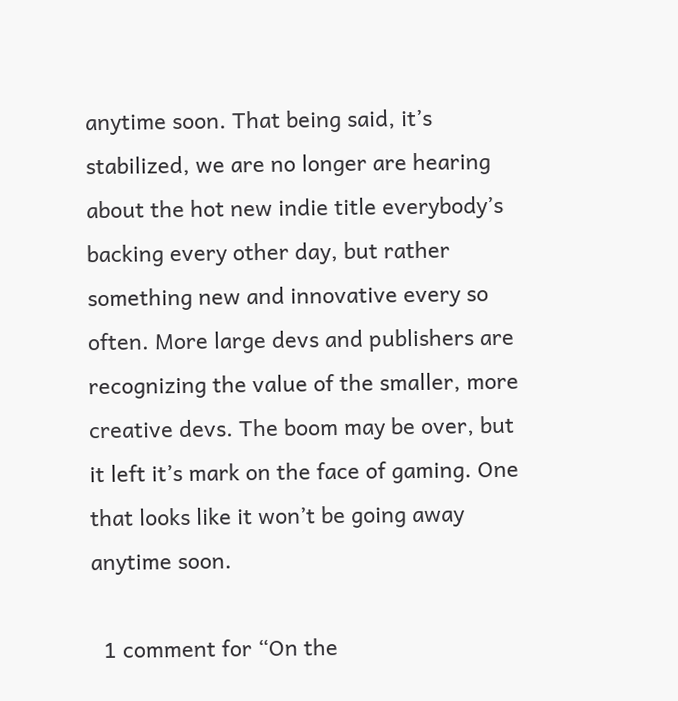anytime soon. That being said, it’s stabilized, we are no longer are hearing about the hot new indie title everybody’s backing every other day, but rather something new and innovative every so often. More large devs and publishers are recognizing the value of the smaller, more creative devs. The boom may be over, but it left it’s mark on the face of gaming. One that looks like it won’t be going away anytime soon.

  1 comment for “On the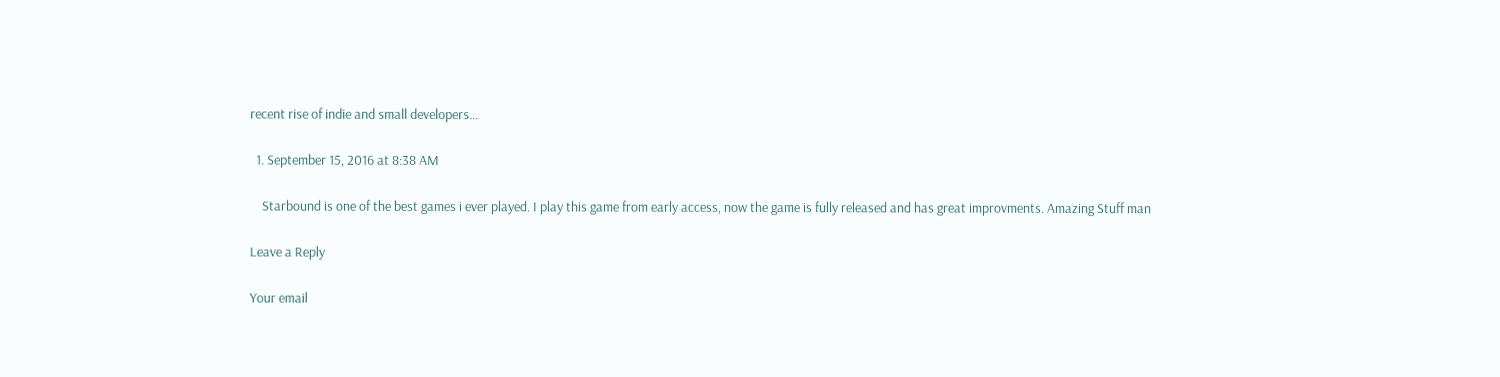recent rise of indie and small developers…

  1. September 15, 2016 at 8:38 AM

    Starbound is one of the best games i ever played. I play this game from early access, now the game is fully released and has great improvments. Amazing Stuff man

Leave a Reply

Your email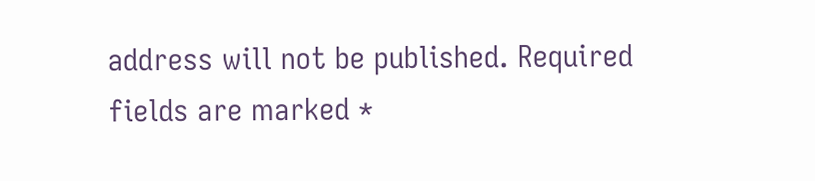address will not be published. Required fields are marked *